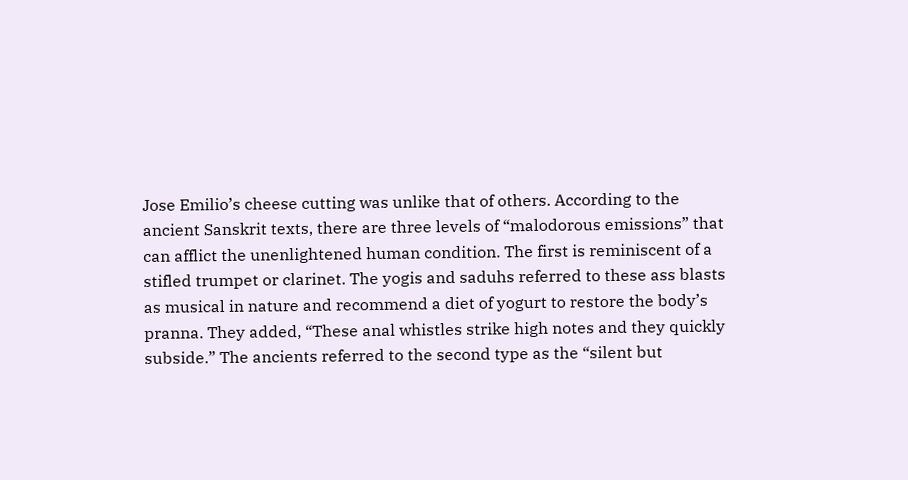Jose Emilio’s cheese cutting was unlike that of others. According to the ancient Sanskrit texts, there are three levels of “malodorous emissions” that can afflict the unenlightened human condition. The first is reminiscent of a stifled trumpet or clarinet. The yogis and saduhs referred to these ass blasts as musical in nature and recommend a diet of yogurt to restore the body’s pranna. They added, “These anal whistles strike high notes and they quickly subside.” The ancients referred to the second type as the “silent but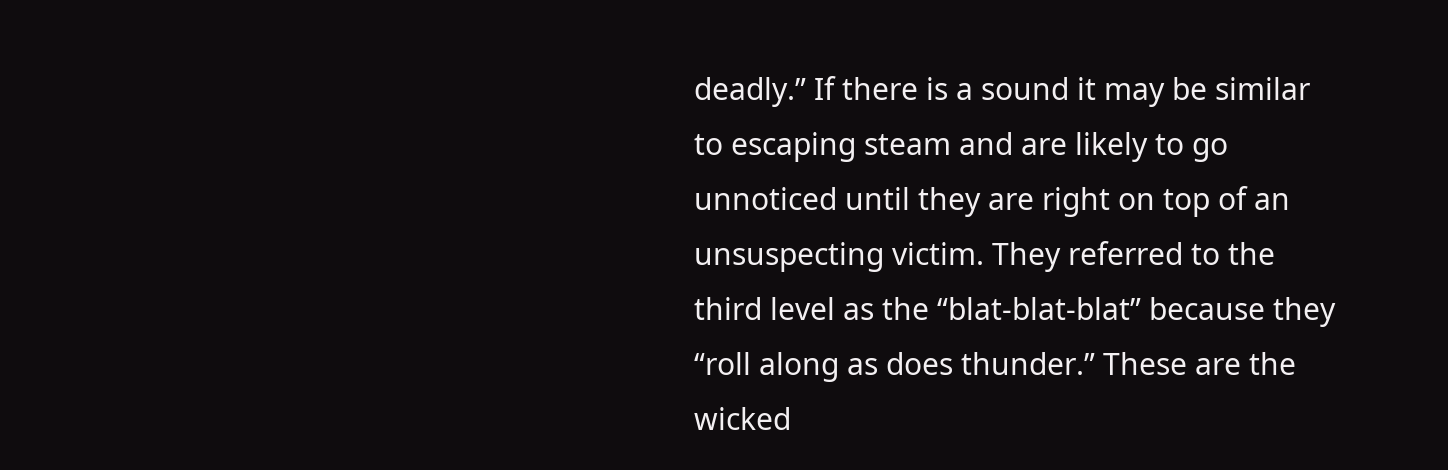deadly.” If there is a sound it may be similar to escaping steam and are likely to go unnoticed until they are right on top of an unsuspecting victim. They referred to the third level as the “blat-blat-blat” because they “roll along as does thunder.” These are the wicked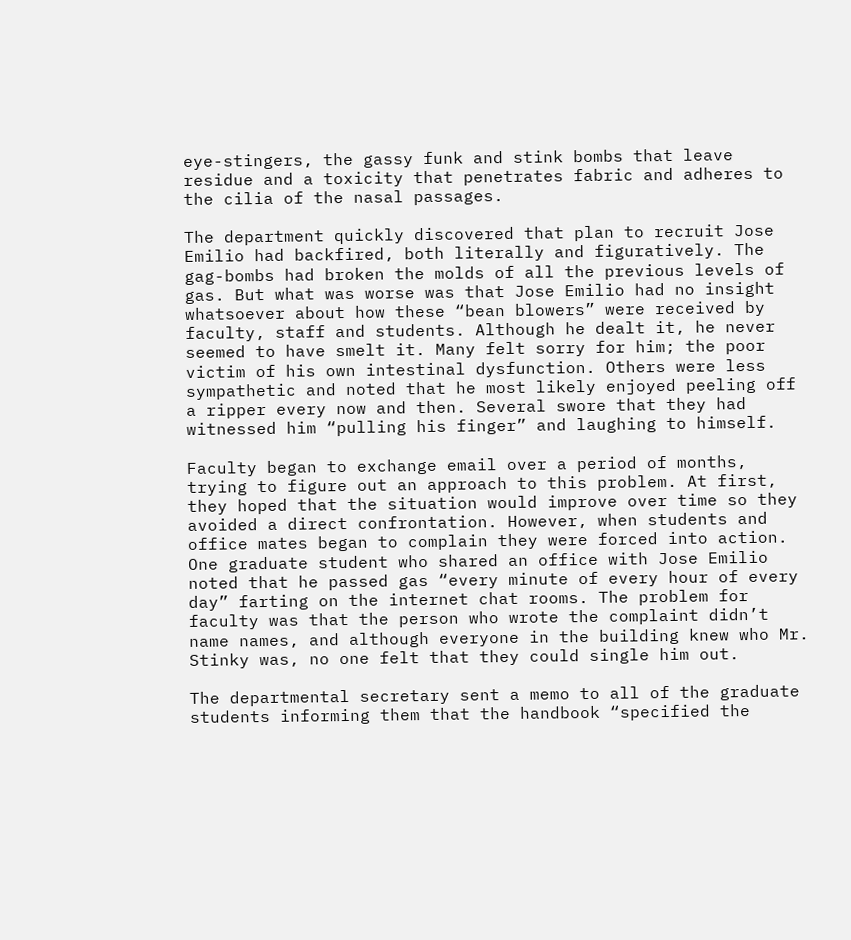eye-stingers, the gassy funk and stink bombs that leave residue and a toxicity that penetrates fabric and adheres to the cilia of the nasal passages.

The department quickly discovered that plan to recruit Jose Emilio had backfired, both literally and figuratively. The gag-bombs had broken the molds of all the previous levels of gas. But what was worse was that Jose Emilio had no insight whatsoever about how these “bean blowers” were received by faculty, staff and students. Although he dealt it, he never seemed to have smelt it. Many felt sorry for him; the poor victim of his own intestinal dysfunction. Others were less sympathetic and noted that he most likely enjoyed peeling off a ripper every now and then. Several swore that they had witnessed him “pulling his finger” and laughing to himself.

Faculty began to exchange email over a period of months, trying to figure out an approach to this problem. At first, they hoped that the situation would improve over time so they avoided a direct confrontation. However, when students and office mates began to complain they were forced into action. One graduate student who shared an office with Jose Emilio noted that he passed gas “every minute of every hour of every day” farting on the internet chat rooms. The problem for faculty was that the person who wrote the complaint didn’t name names, and although everyone in the building knew who Mr. Stinky was, no one felt that they could single him out.

The departmental secretary sent a memo to all of the graduate students informing them that the handbook “specified the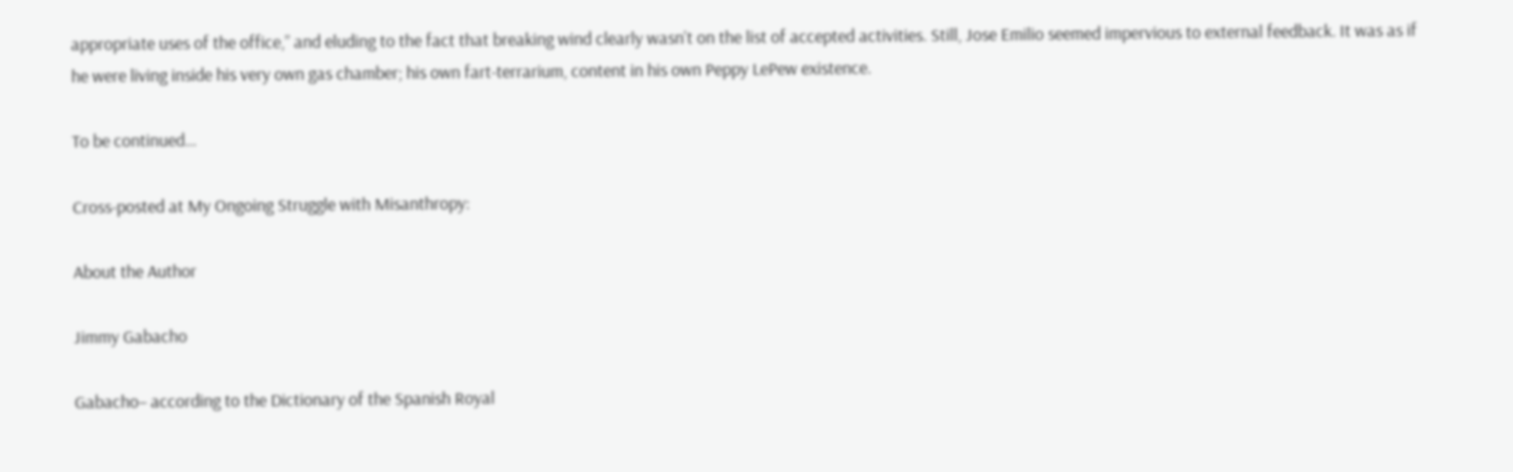appropriate uses of the office,” and eluding to the fact that breaking wind clearly wasn’t on the list of accepted activities. Still, Jose Emilio seemed impervious to external feedback. It was as if he were living inside his very own gas chamber; his own fart-terrarium, content in his own Peppy LePew existence.

To be continued…

Cross-posted at My Ongoing Struggle with Misanthropy:

About the Author

Jimmy Gabacho

Gabacho– according to the Dictionary of the Spanish Royal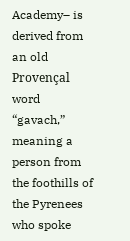Academy– is derived from an old Provençal word “gavach,” meaning a person from the foothills of the Pyrenees who spoke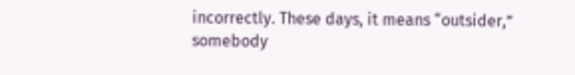incorrectly. These days, it means “outsider,” somebody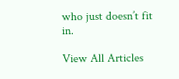who just doesn’t fit in.

View All Articles